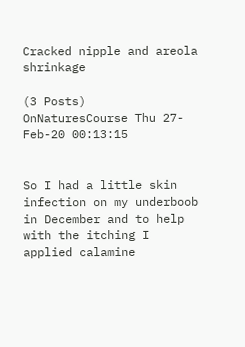Cracked nipple and areola shrinkage

(3 Posts)
OnNaturesCourse Thu 27-Feb-20 00:13:15


So I had a little skin infection on my underboob in December and to help with the itching I applied calamine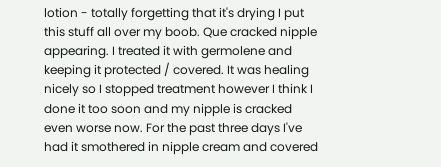lotion - totally forgetting that it's drying I put this stuff all over my boob. Que cracked nipple appearing. I treated it with germolene and keeping it protected / covered. It was healing nicely so I stopped treatment however I think I done it too soon and my nipple is cracked even worse now. For the past three days I've had it smothered in nipple cream and covered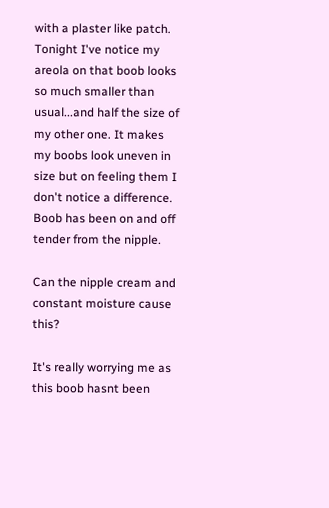with a plaster like patch. Tonight I've notice my areola on that boob looks so much smaller than usual...and half the size of my other one. It makes my boobs look uneven in size but on feeling them I don't notice a difference. Boob has been on and off tender from the nipple.

Can the nipple cream and constant moisture cause this?

It's really worrying me as this boob hasnt been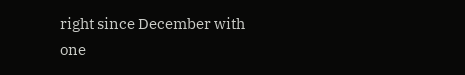right since December with one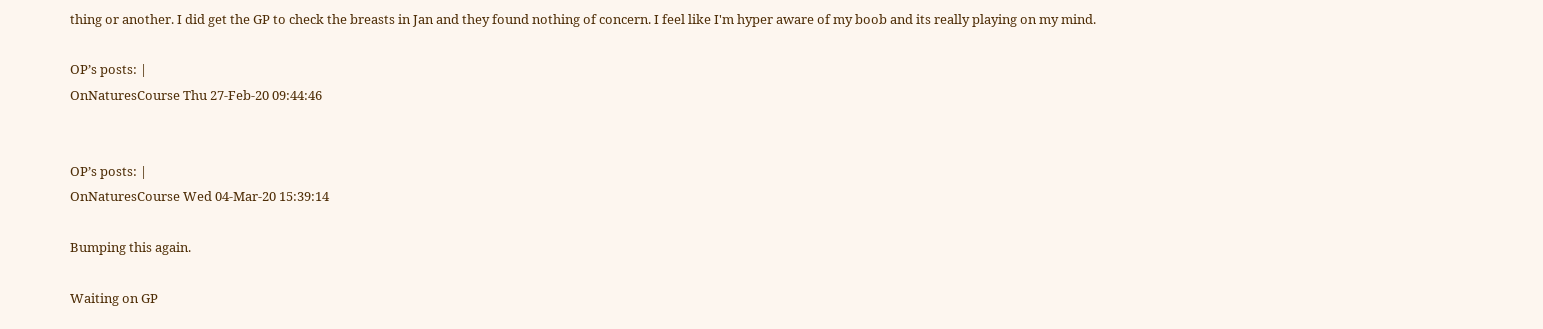thing or another. I did get the GP to check the breasts in Jan and they found nothing of concern. I feel like I'm hyper aware of my boob and its really playing on my mind.

OP’s posts: |
OnNaturesCourse Thu 27-Feb-20 09:44:46


OP’s posts: |
OnNaturesCourse Wed 04-Mar-20 15:39:14

Bumping this again.

Waiting on GP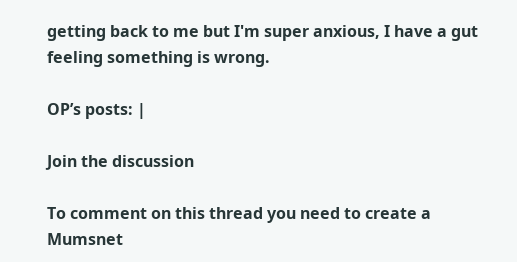getting back to me but I'm super anxious, I have a gut feeling something is wrong.

OP’s posts: |

Join the discussion

To comment on this thread you need to create a Mumsnet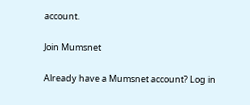account.

Join Mumsnet

Already have a Mumsnet account? Log in